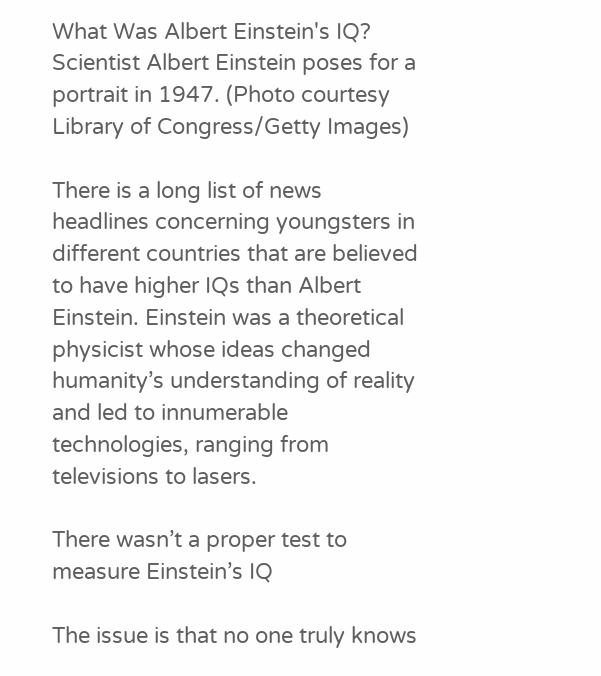What Was Albert Einstein's IQ?
Scientist Albert Einstein poses for a portrait in 1947. (Photo courtesy Library of Congress/Getty Images)

There is a long list of news headlines concerning youngsters in different countries that are believed to have higher IQs than Albert Einstein. Einstein was a theoretical physicist whose ideas changed humanity’s understanding of reality and led to innumerable technologies, ranging from televisions to lasers.

There wasn’t a proper test to measure Einstein’s IQ

The issue is that no one truly knows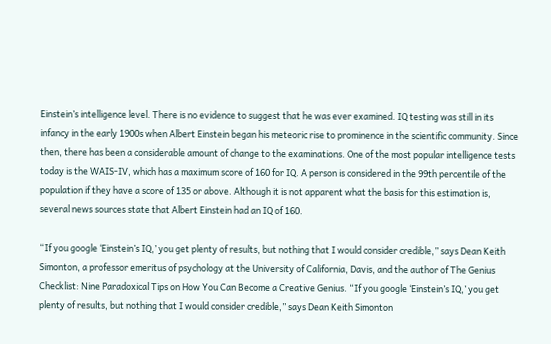Einstein’s intelligence level. There is no evidence to suggest that he was ever examined. IQ testing was still in its infancy in the early 1900s when Albert Einstein began his meteoric rise to prominence in the scientific community. Since then, there has been a considerable amount of change to the examinations. One of the most popular intelligence tests today is the WAIS-IV, which has a maximum score of 160 for IQ. A person is considered in the 99th percentile of the population if they have a score of 135 or above. Although it is not apparent what the basis for this estimation is, several news sources state that Albert Einstein had an IQ of 160.

“If you google ‘Einstein’s IQ,’ you get plenty of results, but nothing that I would consider credible,” says Dean Keith Simonton, a professor emeritus of psychology at the University of California, Davis, and the author of The Genius Checklist: Nine Paradoxical Tips on How You Can Become a Creative Genius. “If you google ‘Einstein’s IQ,’ you get plenty of results, but nothing that I would consider credible,” says Dean Keith Simonton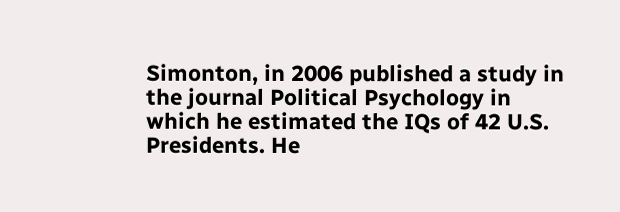Simonton, in 2006 published a study in the journal Political Psychology in which he estimated the IQs of 42 U.S. Presidents. He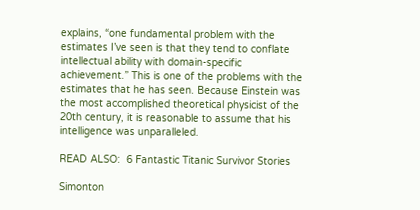explains, “one fundamental problem with the estimates I’ve seen is that they tend to conflate intellectual ability with domain-specific achievement.” This is one of the problems with the estimates that he has seen. Because Einstein was the most accomplished theoretical physicist of the 20th century, it is reasonable to assume that his intelligence was unparalleled.

READ ALSO:  6 Fantastic Titanic Survivor Stories

Simonton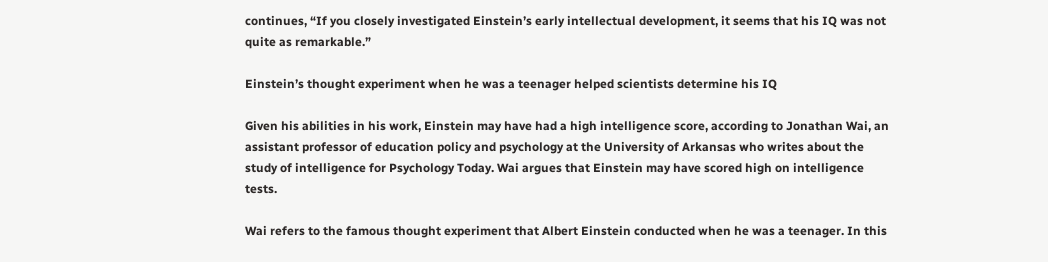continues, “If you closely investigated Einstein’s early intellectual development, it seems that his IQ was not quite as remarkable.”

Einstein’s thought experiment when he was a teenager helped scientists determine his IQ

Given his abilities in his work, Einstein may have had a high intelligence score, according to Jonathan Wai, an assistant professor of education policy and psychology at the University of Arkansas who writes about the study of intelligence for Psychology Today. Wai argues that Einstein may have scored high on intelligence tests.

Wai refers to the famous thought experiment that Albert Einstein conducted when he was a teenager. In this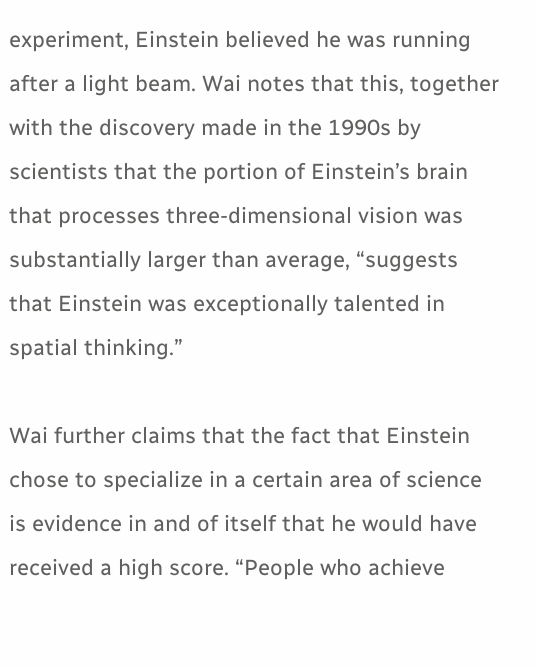experiment, Einstein believed he was running after a light beam. Wai notes that this, together with the discovery made in the 1990s by scientists that the portion of Einstein’s brain that processes three-dimensional vision was substantially larger than average, “suggests that Einstein was exceptionally talented in spatial thinking.”

Wai further claims that the fact that Einstein chose to specialize in a certain area of science is evidence in and of itself that he would have received a high score. “People who achieve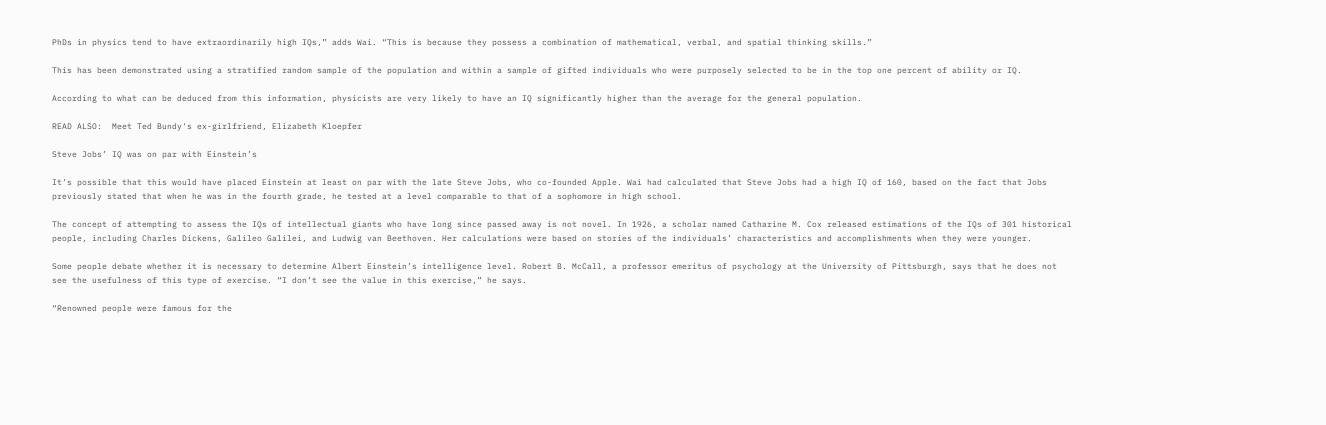PhDs in physics tend to have extraordinarily high IQs,” adds Wai. “This is because they possess a combination of mathematical, verbal, and spatial thinking skills.”

This has been demonstrated using a stratified random sample of the population and within a sample of gifted individuals who were purposely selected to be in the top one percent of ability or IQ.

According to what can be deduced from this information, physicists are very likely to have an IQ significantly higher than the average for the general population.

READ ALSO:  Meet Ted Bundy's ex-girlfriend, Elizabeth Kloepfer

Steve Jobs’ IQ was on par with Einstein’s

It’s possible that this would have placed Einstein at least on par with the late Steve Jobs, who co-founded Apple. Wai had calculated that Steve Jobs had a high IQ of 160, based on the fact that Jobs previously stated that when he was in the fourth grade, he tested at a level comparable to that of a sophomore in high school.

The concept of attempting to assess the IQs of intellectual giants who have long since passed away is not novel. In 1926, a scholar named Catharine M. Cox released estimations of the IQs of 301 historical people, including Charles Dickens, Galileo Galilei, and Ludwig van Beethoven. Her calculations were based on stories of the individuals’ characteristics and accomplishments when they were younger.

Some people debate whether it is necessary to determine Albert Einstein’s intelligence level. Robert B. McCall, a professor emeritus of psychology at the University of Pittsburgh, says that he does not see the usefulness of this type of exercise. “I don’t see the value in this exercise,” he says.

“Renowned people were famous for the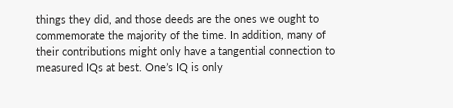things they did, and those deeds are the ones we ought to commemorate the majority of the time. In addition, many of their contributions might only have a tangential connection to measured IQs at best. One’s IQ is only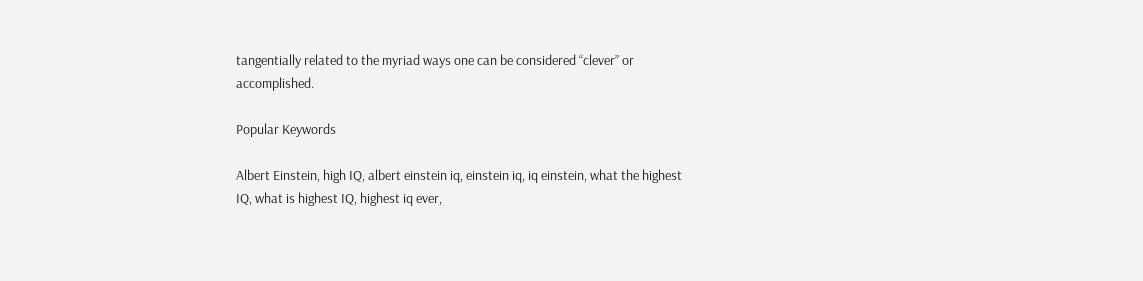tangentially related to the myriad ways one can be considered “clever” or accomplished.

Popular Keywords

Albert Einstein, high IQ, albert einstein iq, einstein iq, iq einstein, what the highest IQ, what is highest IQ, highest iq ever,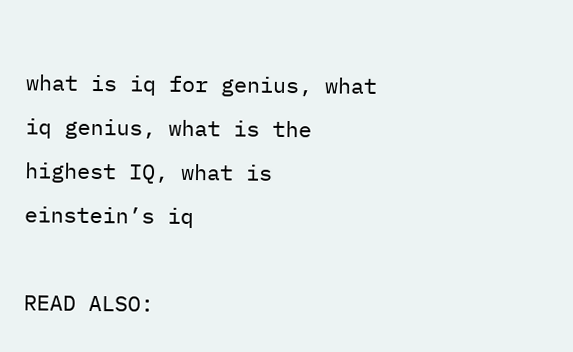what is iq for genius, what iq genius, what is the highest IQ, what is einstein’s iq

READ ALSO: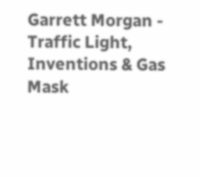Garrett Morgan - Traffic Light, Inventions & Gas Mask